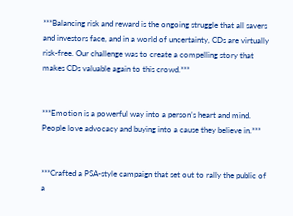***Balancing risk and reward is the ongoing struggle that all savers and investors face, and in a world of uncertainty, CDs are virtually risk-free. Our challenge was to create a compelling story that makes CDs valuable again to this crowd.***


***Emotion is a powerful way into a person’s heart and mind. People love advocacy and buying into a cause they believe in.***


***Crafted a PSA-style campaign that set out to rally the public of a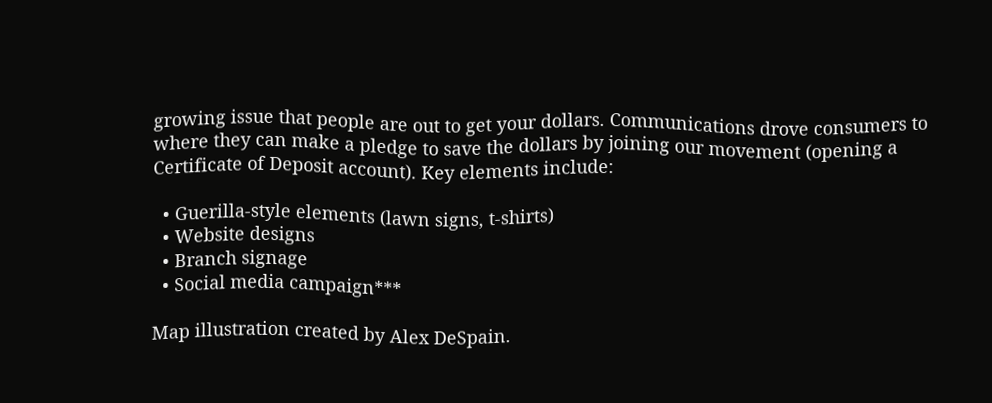growing issue that people are out to get your dollars. Communications drove consumers to where they can make a pledge to save the dollars by joining our movement (opening a Certificate of Deposit account). Key elements include:

  • Guerilla-style elements (lawn signs, t-shirts)
  • Website designs
  • Branch signage
  • Social media campaign***

Map illustration created by Alex DeSpain.